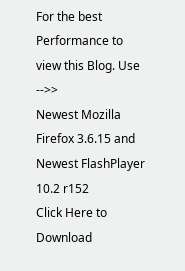For the best Performance to view this Blog. Use -->>
Newest Mozilla Firefox 3.6.15 and Newest FlashPlayer 10.2 r152
Click Here to Download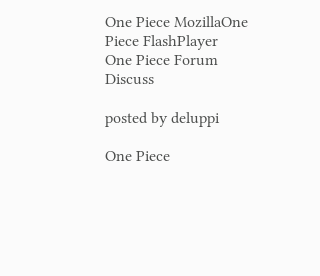One Piece MozillaOne Piece FlashPlayer
One Piece Forum Discuss

posted by deluppi

One Piece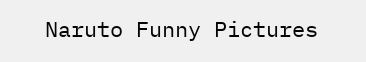Naruto Funny Pictures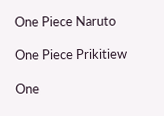One Piece Naruto

One Piece Prikitiew

One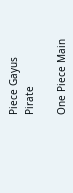Piece Gayus Pirate

One Piece Main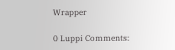Wrapper

0 Luppi Comments: